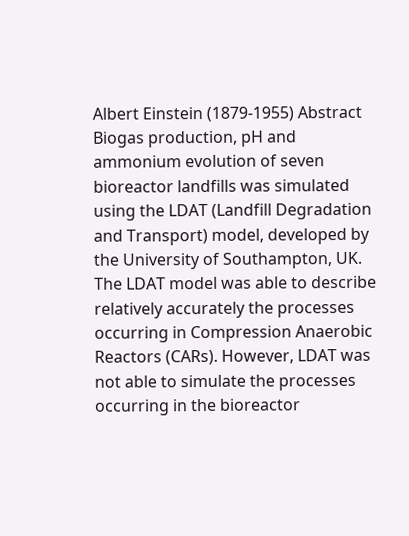Albert Einstein (1879-1955) Abstract Biogas production, pH and ammonium evolution of seven bioreactor landfills was simulated using the LDAT (Landfill Degradation and Transport) model, developed by the University of Southampton, UK. The LDAT model was able to describe relatively accurately the processes occurring in Compression Anaerobic Reactors (CARs). However, LDAT was not able to simulate the processes occurring in the bioreactor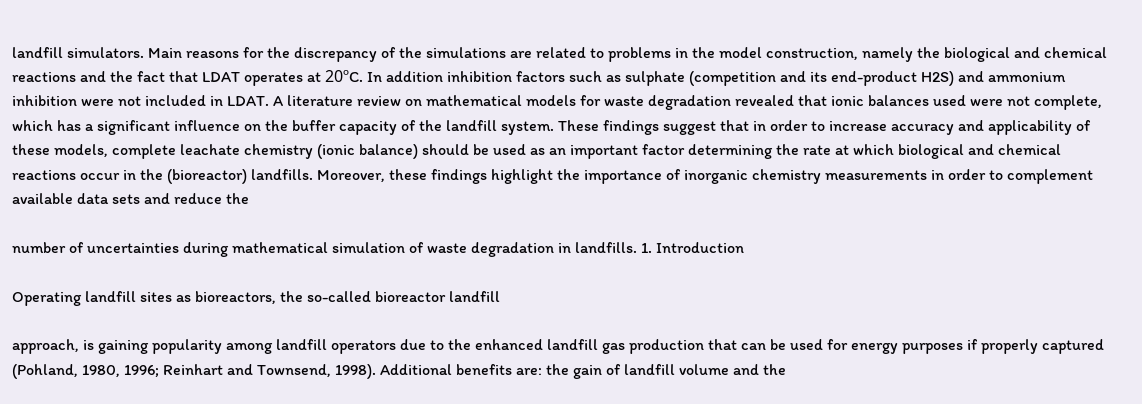landfill simulators. Main reasons for the discrepancy of the simulations are related to problems in the model construction, namely the biological and chemical reactions and the fact that LDAT operates at 20ºC. In addition inhibition factors such as sulphate (competition and its end-product H2S) and ammonium inhibition were not included in LDAT. A literature review on mathematical models for waste degradation revealed that ionic balances used were not complete, which has a significant influence on the buffer capacity of the landfill system. These findings suggest that in order to increase accuracy and applicability of these models, complete leachate chemistry (ionic balance) should be used as an important factor determining the rate at which biological and chemical reactions occur in the (bioreactor) landfills. Moreover, these findings highlight the importance of inorganic chemistry measurements in order to complement available data sets and reduce the

number of uncertainties during mathematical simulation of waste degradation in landfills. 1. Introduction

Operating landfill sites as bioreactors, the so-called bioreactor landfill

approach, is gaining popularity among landfill operators due to the enhanced landfill gas production that can be used for energy purposes if properly captured (Pohland, 1980, 1996; Reinhart and Townsend, 1998). Additional benefits are: the gain of landfill volume and the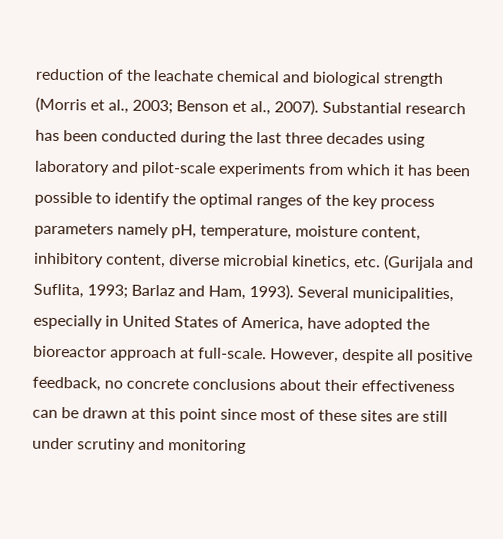reduction of the leachate chemical and biological strength (Morris et al., 2003; Benson et al., 2007). Substantial research has been conducted during the last three decades using laboratory and pilot-scale experiments from which it has been possible to identify the optimal ranges of the key process parameters namely pH, temperature, moisture content, inhibitory content, diverse microbial kinetics, etc. (Gurijala and Suflita, 1993; Barlaz and Ham, 1993). Several municipalities, especially in United States of America, have adopted the bioreactor approach at full-scale. However, despite all positive feedback, no concrete conclusions about their effectiveness can be drawn at this point since most of these sites are still under scrutiny and monitoring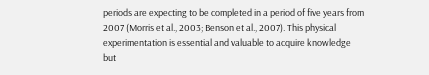periods are expecting to be completed in a period of five years from 2007 (Morris et al., 2003; Benson et al., 2007). This physical experimentation is essential and valuable to acquire knowledge but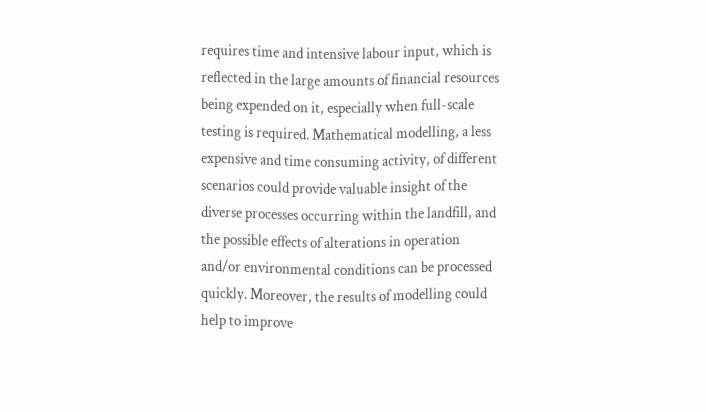requires time and intensive labour input, which is reflected in the large amounts of financial resources being expended on it, especially when full-scale testing is required. Mathematical modelling, a less expensive and time consuming activity, of different scenarios could provide valuable insight of the diverse processes occurring within the landfill, and the possible effects of alterations in operation and/or environmental conditions can be processed quickly. Moreover, the results of modelling could help to improve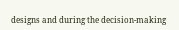designs and during the decision-making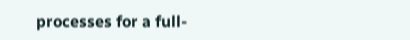processes for a full-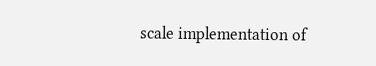scale implementation of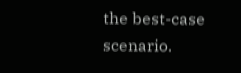the best-case scenario.